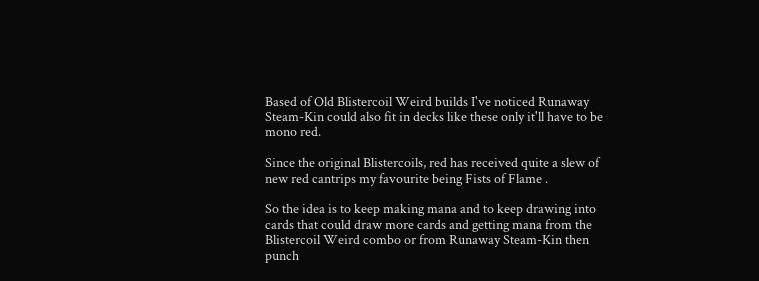Based of Old Blistercoil Weird builds I've noticed Runaway Steam-Kin could also fit in decks like these only it'll have to be mono red.

Since the original Blistercoils, red has received quite a slew of new red cantrips my favourite being Fists of Flame .

So the idea is to keep making mana and to keep drawing into cards that could draw more cards and getting mana from the Blistercoil Weird combo or from Runaway Steam-Kin then punch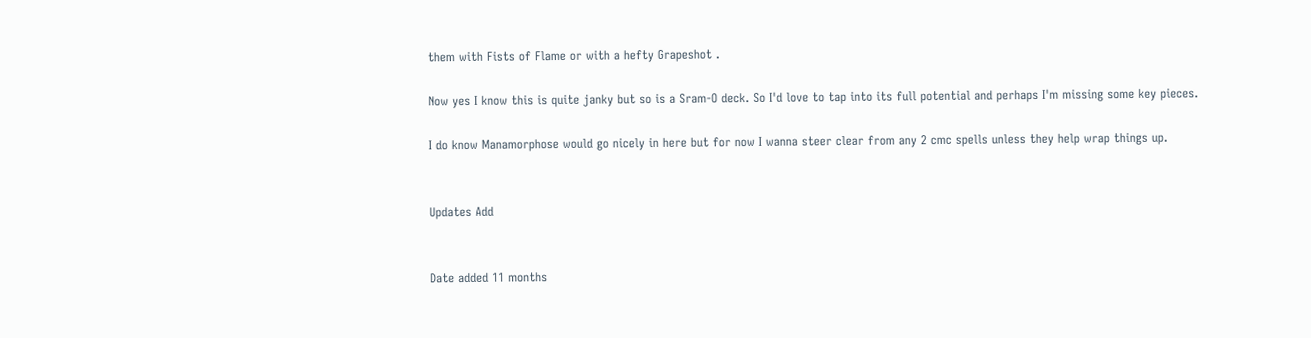them with Fists of Flame or with a hefty Grapeshot .

Now yes I know this is quite janky but so is a Sram-O deck. So I'd love to tap into its full potential and perhaps I'm missing some key pieces.

I do know Manamorphose would go nicely in here but for now I wanna steer clear from any 2 cmc spells unless they help wrap things up.


Updates Add


Date added 11 months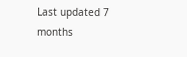Last updated 7 months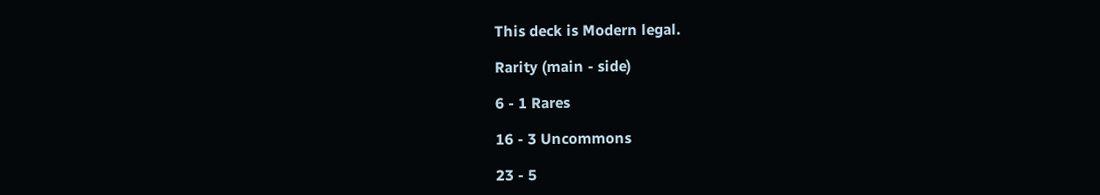This deck is Modern legal.

Rarity (main - side)

6 - 1 Rares

16 - 3 Uncommons

23 - 5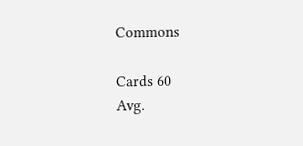Commons

Cards 60
Avg.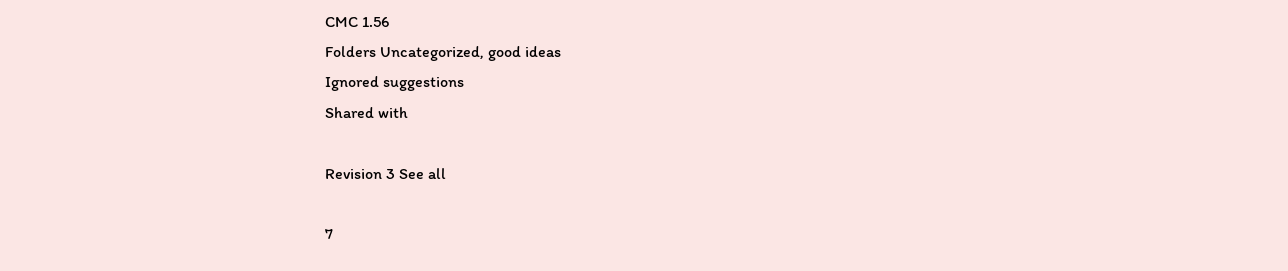CMC 1.56
Folders Uncategorized, good ideas
Ignored suggestions
Shared with

Revision 3 See all

7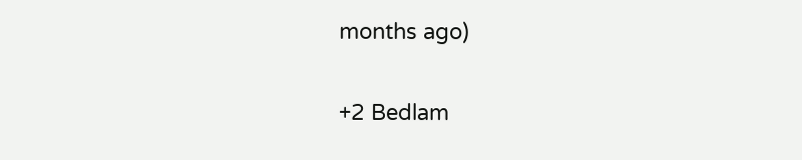months ago)

+2 Bedlam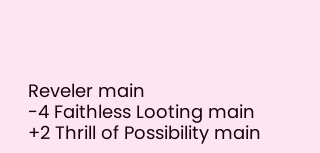Reveler main
-4 Faithless Looting main
+2 Thrill of Possibility main